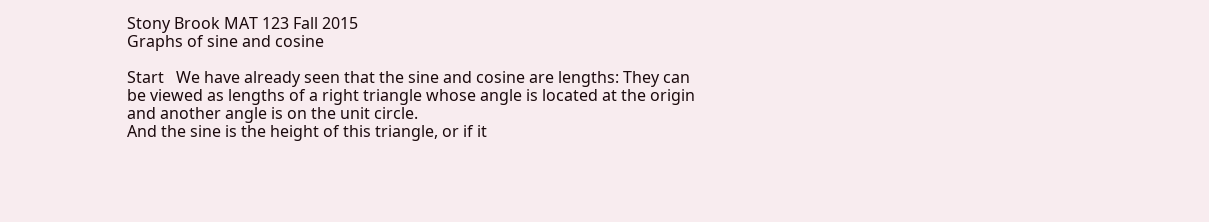Stony Brook MAT 123 Fall 2015
Graphs of sine and cosine

Start   We have already seen that the sine and cosine are lengths: They can be viewed as lengths of a right triangle whose angle is located at the origin and another angle is on the unit circle.
And the sine is the height of this triangle, or if it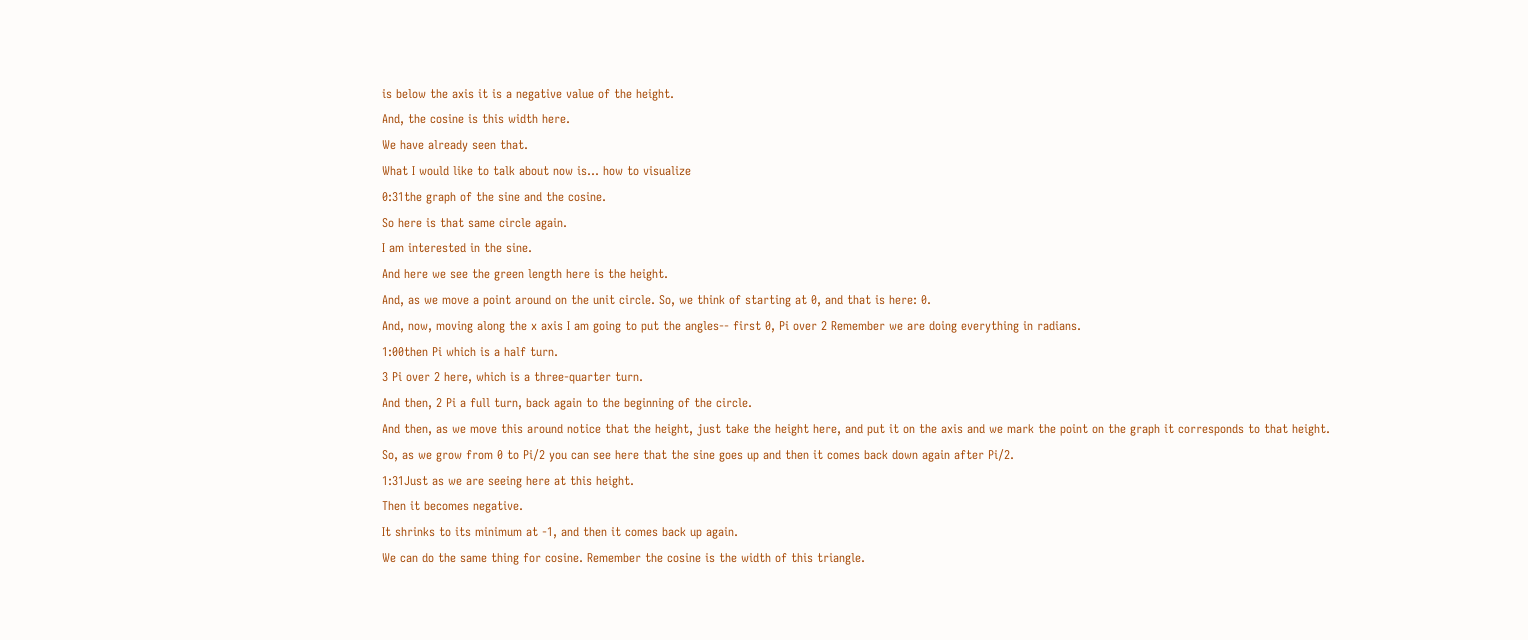is below the axis it is a negative value of the height.
And, the cosine is this width here.
We have already seen that.
What I would like to talk about now is... how to visualize
0:31the graph of the sine and the cosine.
So here is that same circle again.
I am interested in the sine.
And here we see the green length here is the height.
And, as we move a point around on the unit circle. So, we think of starting at 0, and that is here: 0.
And, now, moving along the x axis I am going to put the angles-- first 0, Pi over 2 Remember we are doing everything in radians.
1:00then Pi which is a half turn.
3 Pi over 2 here, which is a three-quarter turn.
And then, 2 Pi a full turn, back again to the beginning of the circle.
And then, as we move this around notice that the height, just take the height here, and put it on the axis and we mark the point on the graph it corresponds to that height.
So, as we grow from 0 to Pi/2 you can see here that the sine goes up and then it comes back down again after Pi/2.
1:31Just as we are seeing here at this height.
Then it becomes negative.
It shrinks to its minimum at -1, and then it comes back up again.
We can do the same thing for cosine. Remember the cosine is the width of this triangle.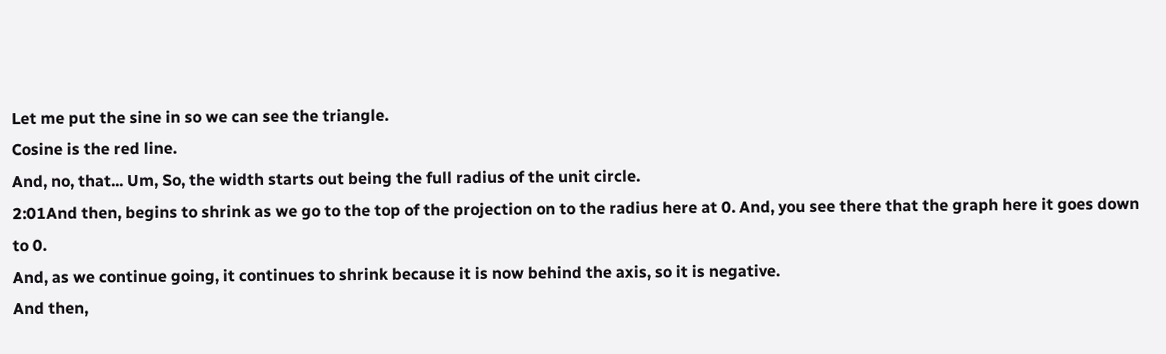Let me put the sine in so we can see the triangle.
Cosine is the red line.
And, no, that... Um, So, the width starts out being the full radius of the unit circle.
2:01And then, begins to shrink as we go to the top of the projection on to the radius here at 0. And, you see there that the graph here it goes down to 0.
And, as we continue going, it continues to shrink because it is now behind the axis, so it is negative.
And then,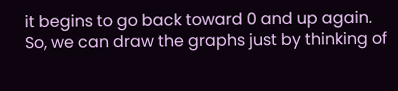it begins to go back toward 0 and up again.
So, we can draw the graphs just by thinking of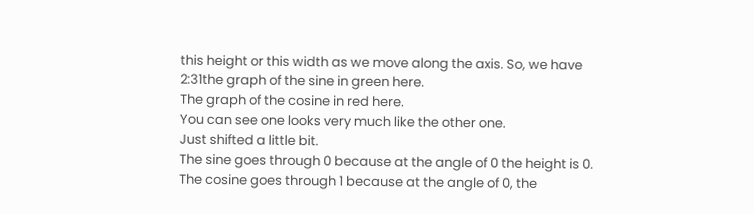this height or this width as we move along the axis. So, we have
2:31the graph of the sine in green here.
The graph of the cosine in red here.
You can see one looks very much like the other one.
Just shifted a little bit.
The sine goes through 0 because at the angle of 0 the height is 0.
The cosine goes through 1 because at the angle of 0, the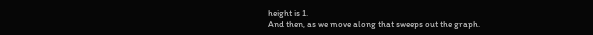height is 1.
And then, as we move along that sweeps out the graph.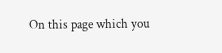On this page which you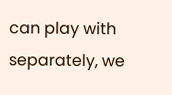can play with separately, we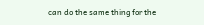can do the same thing for the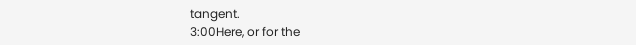tangent.
3:00Here, or for the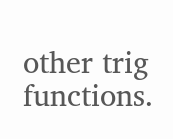other trig functions.